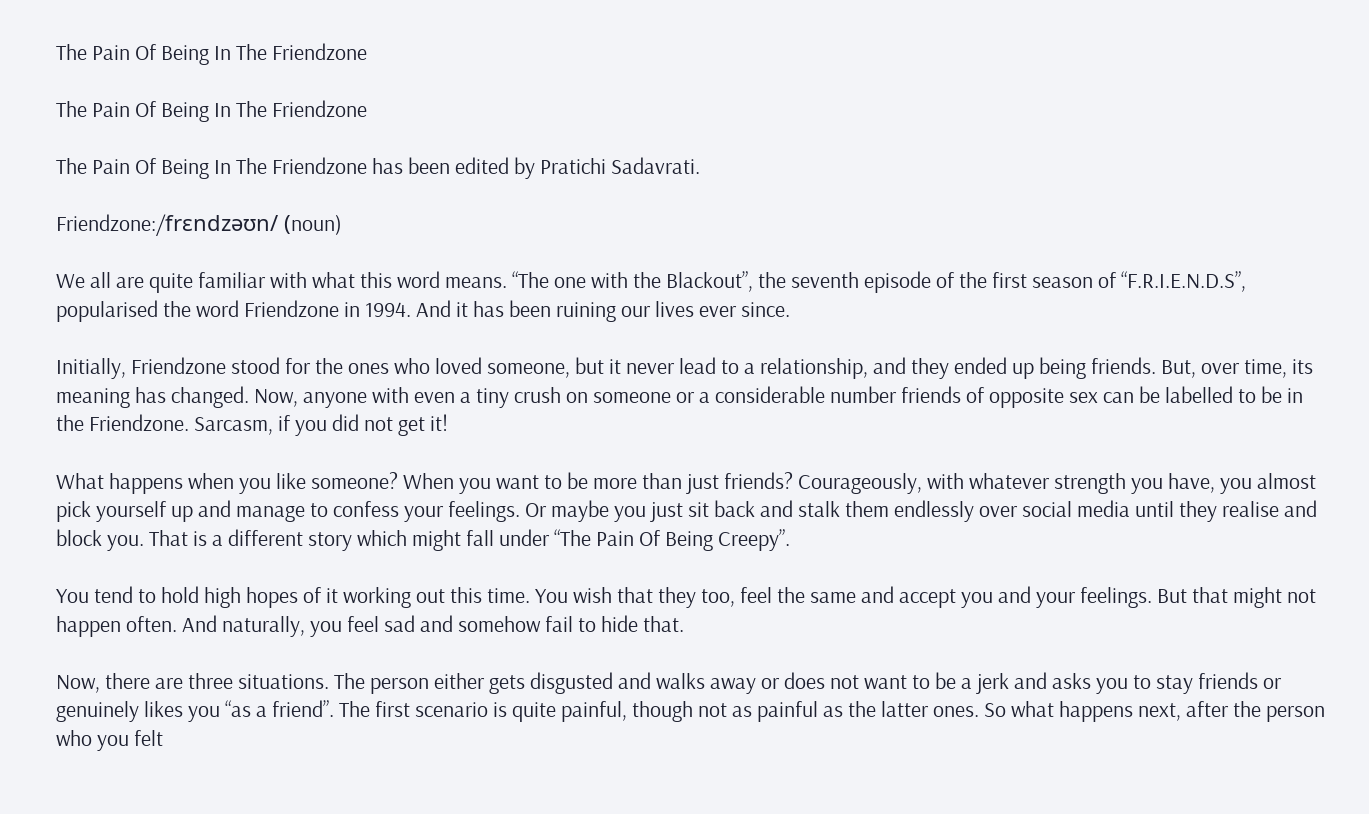The Pain Of Being In The Friendzone

The Pain Of Being In The Friendzone

The Pain Of Being In The Friendzone has been edited by Pratichi Sadavrati.

Friendzone:/frɛndzəʊn/ (noun)

We all are quite familiar with what this word means. “The one with the Blackout”, the seventh episode of the first season of “F.R.I.E.N.D.S”, popularised the word Friendzone in 1994. And it has been ruining our lives ever since.

Initially, Friendzone stood for the ones who loved someone, but it never lead to a relationship, and they ended up being friends. But, over time, its meaning has changed. Now, anyone with even a tiny crush on someone or a considerable number friends of opposite sex can be labelled to be in the Friendzone. Sarcasm, if you did not get it!

What happens when you like someone? When you want to be more than just friends? Courageously, with whatever strength you have, you almost pick yourself up and manage to confess your feelings. Or maybe you just sit back and stalk them endlessly over social media until they realise and block you. That is a different story which might fall under “The Pain Of Being Creepy”.

You tend to hold high hopes of it working out this time. You wish that they too, feel the same and accept you and your feelings. But that might not happen often. And naturally, you feel sad and somehow fail to hide that.

Now, there are three situations. The person either gets disgusted and walks away or does not want to be a jerk and asks you to stay friends or genuinely likes you “as a friend”. The first scenario is quite painful, though not as painful as the latter ones. So what happens next, after the person who you felt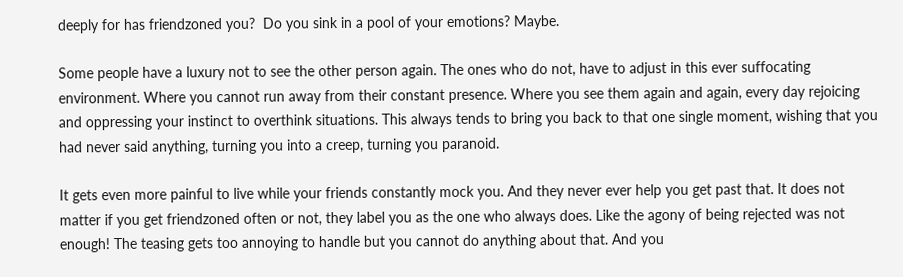deeply for has friendzoned you?  Do you sink in a pool of your emotions? Maybe.

Some people have a luxury not to see the other person again. The ones who do not, have to adjust in this ever suffocating environment. Where you cannot run away from their constant presence. Where you see them again and again, every day rejoicing and oppressing your instinct to overthink situations. This always tends to bring you back to that one single moment, wishing that you had never said anything, turning you into a creep, turning you paranoid.

It gets even more painful to live while your friends constantly mock you. And they never ever help you get past that. It does not matter if you get friendzoned often or not, they label you as the one who always does. Like the agony of being rejected was not enough! The teasing gets too annoying to handle but you cannot do anything about that. And you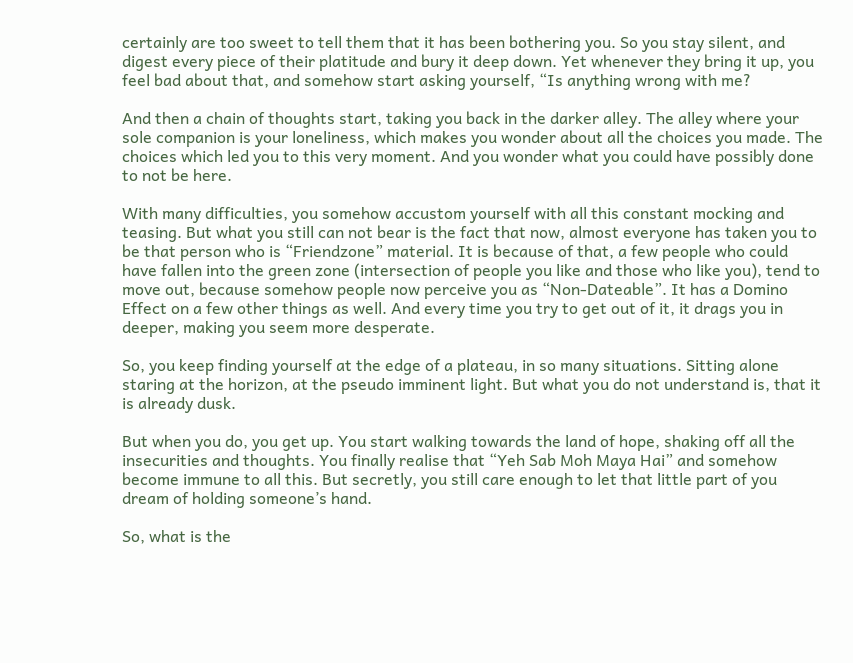certainly are too sweet to tell them that it has been bothering you. So you stay silent, and digest every piece of their platitude and bury it deep down. Yet whenever they bring it up, you feel bad about that, and somehow start asking yourself, “Is anything wrong with me?

And then a chain of thoughts start, taking you back in the darker alley. The alley where your sole companion is your loneliness, which makes you wonder about all the choices you made. The choices which led you to this very moment. And you wonder what you could have possibly done to not be here.

With many difficulties, you somehow accustom yourself with all this constant mocking and teasing. But what you still can not bear is the fact that now, almost everyone has taken you to be that person who is “Friendzone” material. It is because of that, a few people who could have fallen into the green zone (intersection of people you like and those who like you), tend to move out, because somehow people now perceive you as “Non-Dateable”. It has a Domino Effect on a few other things as well. And every time you try to get out of it, it drags you in deeper, making you seem more desperate.

So, you keep finding yourself at the edge of a plateau, in so many situations. Sitting alone staring at the horizon, at the pseudo imminent light. But what you do not understand is, that it is already dusk.

But when you do, you get up. You start walking towards the land of hope, shaking off all the insecurities and thoughts. You finally realise that “Yeh Sab Moh Maya Hai” and somehow become immune to all this. But secretly, you still care enough to let that little part of you dream of holding someone’s hand.

So, what is the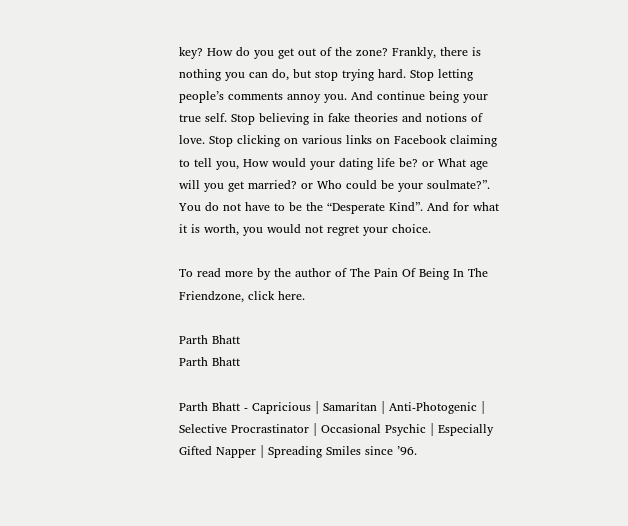key? How do you get out of the zone? Frankly, there is nothing you can do, but stop trying hard. Stop letting people’s comments annoy you. And continue being your true self. Stop believing in fake theories and notions of love. Stop clicking on various links on Facebook claiming to tell you, How would your dating life be? or What age will you get married? or Who could be your soulmate?”. You do not have to be the “Desperate Kind”. And for what it is worth, you would not regret your choice.

To read more by the author of The Pain Of Being In The Friendzone, click here.

Parth Bhatt
Parth Bhatt

Parth Bhatt - Capricious | Samaritan | Anti-Photogenic | Selective Procrastinator | Occasional Psychic | Especially Gifted Napper | Spreading Smiles since ’96.